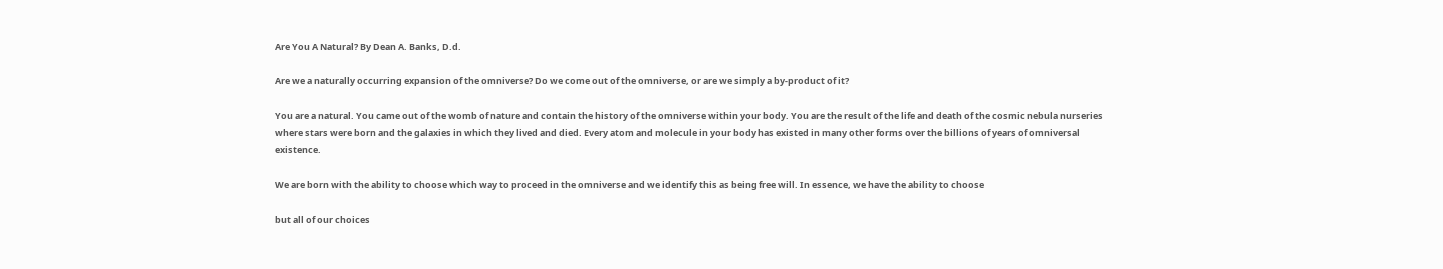Are You A Natural? By Dean A. Banks, D.d.

Are we a naturally occurring expansion of the omniverse? Do we come out of the omniverse, or are we simply a by-product of it?

You are a natural. You came out of the womb of nature and contain the history of the omniverse within your body. You are the result of the life and death of the cosmic nebula nurseries where stars were born and the galaxies in which they lived and died. Every atom and molecule in your body has existed in many other forms over the billions of years of omniversal existence.

We are born with the ability to choose which way to proceed in the omniverse and we identify this as being free will. In essence, we have the ability to choose

but all of our choices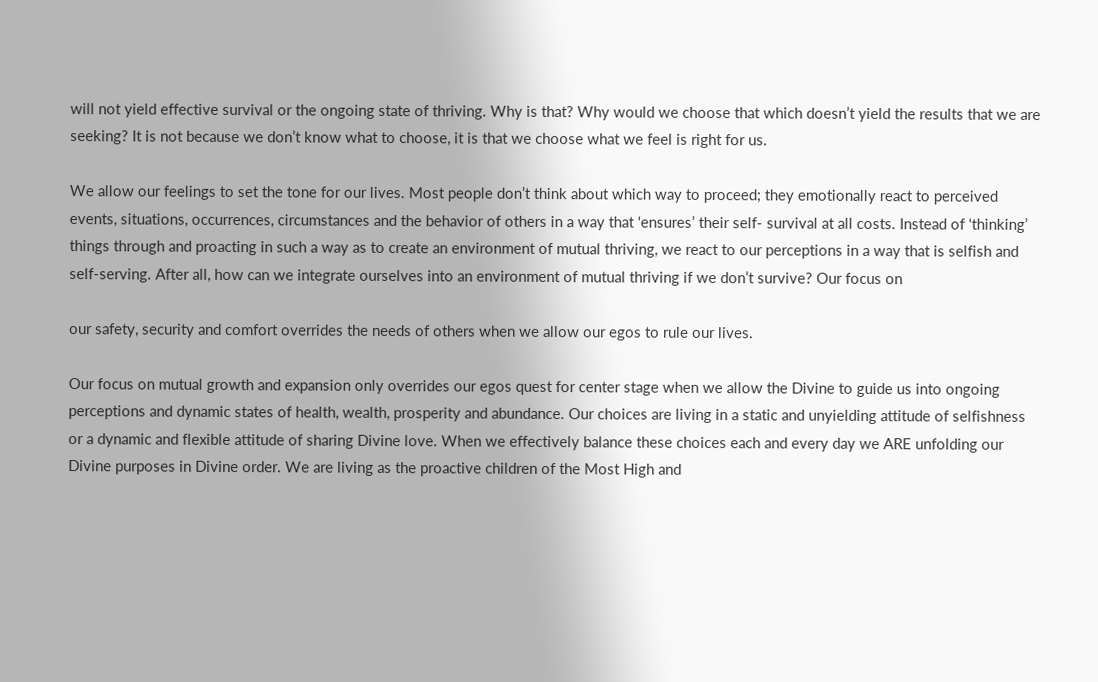will not yield effective survival or the ongoing state of thriving. Why is that? Why would we choose that which doesn’t yield the results that we are seeking? It is not because we don’t know what to choose, it is that we choose what we feel is right for us.

We allow our feelings to set the tone for our lives. Most people don’t think about which way to proceed; they emotionally react to perceived events, situations, occurrences, circumstances and the behavior of others in a way that ‘ensures’ their self- survival at all costs. Instead of ‘thinking’ things through and proacting in such a way as to create an environment of mutual thriving, we react to our perceptions in a way that is selfish and self-serving. After all, how can we integrate ourselves into an environment of mutual thriving if we don’t survive? Our focus on

our safety, security and comfort overrides the needs of others when we allow our egos to rule our lives.

Our focus on mutual growth and expansion only overrides our egos quest for center stage when we allow the Divine to guide us into ongoing perceptions and dynamic states of health, wealth, prosperity and abundance. Our choices are living in a static and unyielding attitude of selfishness or a dynamic and flexible attitude of sharing Divine love. When we effectively balance these choices each and every day we ARE unfolding our Divine purposes in Divine order. We are living as the proactive children of the Most High and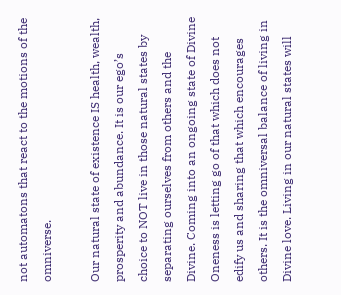not automatons that react to the motions of the omniverse.

Our natural state of existence IS health, wealth, prosperity and abundance. It is our ego’s choice to NOT live in those natural states by separating ourselves from others and the Divine. Coming into an ongoing state of Divine Oneness is letting go of that which does not edify us and sharing that which encourages others. It is the omniversal balance of living in Divine love. Living in our natural states will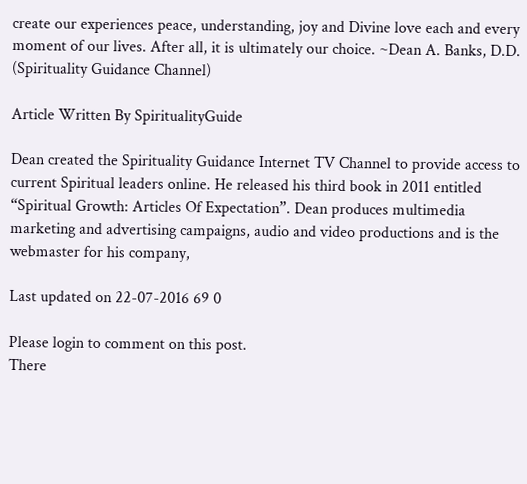create our experiences peace, understanding, joy and Divine love each and every moment of our lives. After all, it is ultimately our choice. ~Dean A. Banks, D.D. (Spirituality Guidance Channel)

Article Written By SpiritualityGuide

Dean created the Spirituality Guidance Internet TV Channel to provide access to current Spiritual leaders online. He released his third book in 2011 entitled “Spiritual Growth: Articles Of Expectation”. Dean produces multimedia marketing and advertising campaigns, audio and video productions and is the webmaster for his company,

Last updated on 22-07-2016 69 0

Please login to comment on this post.
There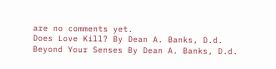are no comments yet.
Does Love Kill? By Dean A. Banks, D.d.
Beyond Your Senses By Dean A. Banks, D.d.